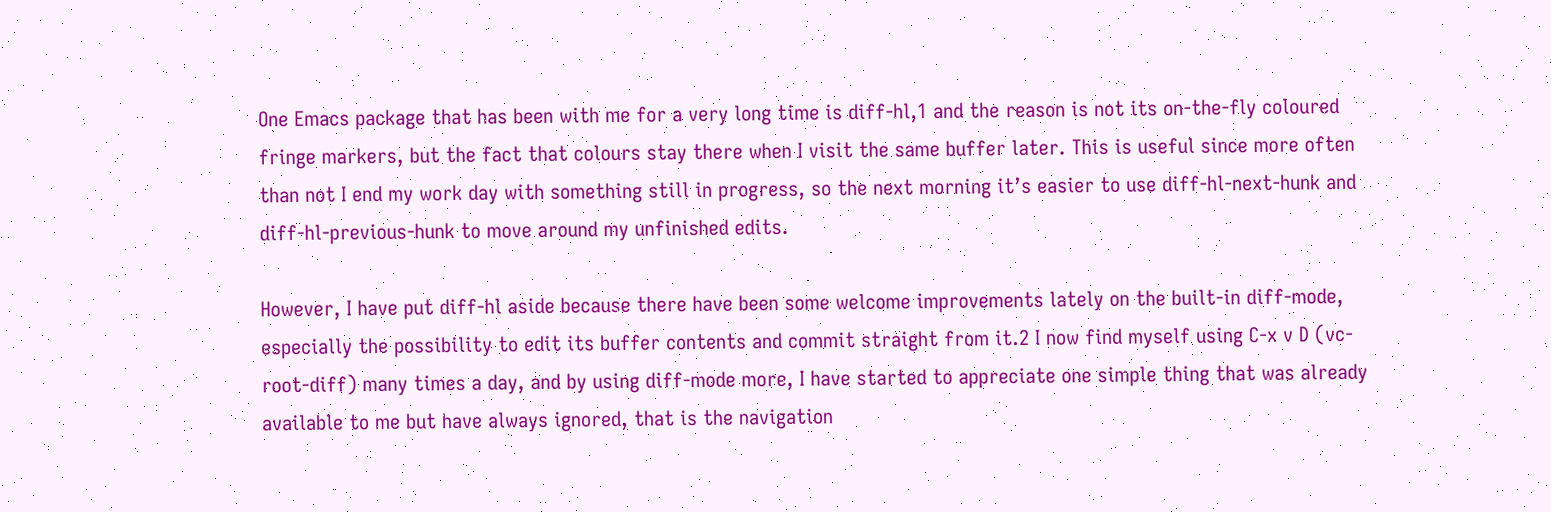One Emacs package that has been with me for a very long time is diff-hl,1 and the reason is not its on-the-fly coloured fringe markers, but the fact that colours stay there when I visit the same buffer later. This is useful since more often than not I end my work day with something still in progress, so the next morning it’s easier to use diff-hl-next-hunk and diff-hl-previous-hunk to move around my unfinished edits.

However, I have put diff-hl aside because there have been some welcome improvements lately on the built-in diff-mode, especially the possibility to edit its buffer contents and commit straight from it.2 I now find myself using C-x v D (vc-root-diff) many times a day, and by using diff-mode more, I have started to appreciate one simple thing that was already available to me but have always ignored, that is the navigation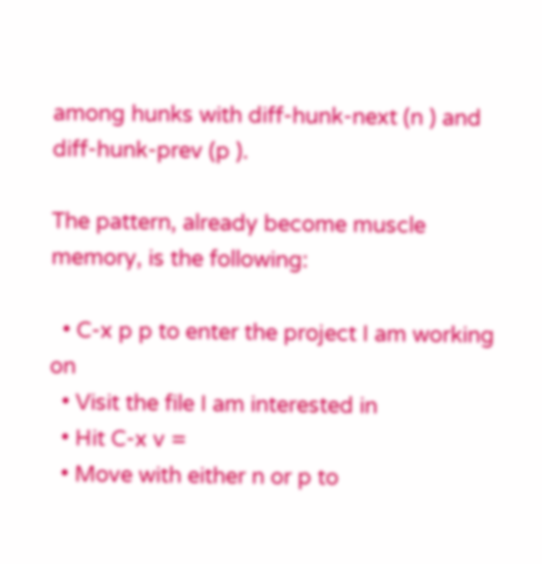among hunks with diff-hunk-next (n ) and diff-hunk-prev (p ).

The pattern, already become muscle memory, is the following:

  • C-x p p to enter the project I am working on
  • Visit the file I am interested in
  • Hit C-x v =
  • Move with either n or p to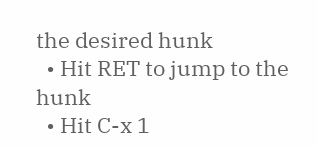the desired hunk
  • Hit RET to jump to the hunk
  • Hit C-x 1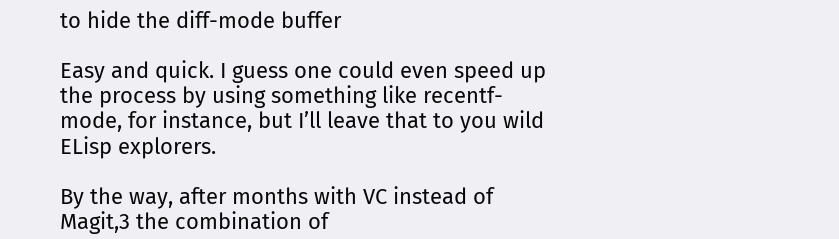to hide the diff-mode buffer

Easy and quick. I guess one could even speed up the process by using something like recentf-mode, for instance, but I’ll leave that to you wild ELisp explorers.

By the way, after months with VC instead of Magit,3 the combination of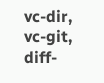vc-dir, vc-git, diff-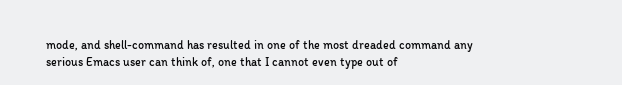mode, and shell-command has resulted in one of the most dreaded command any serious Emacs user can think of, one that I cannot even type out of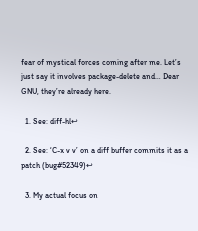fear of mystical forces coming after me. Let’s just say it involves package-delete and… Dear GNU, they’re already here.

  1. See: diff-hl↩

  2. See: ‘C-x v v’ on a diff buffer commits it as a patch (bug#52349)↩

  3. My actual focus on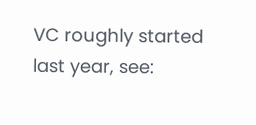VC roughly started last year, see: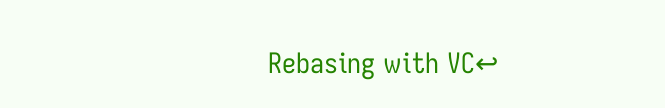Rebasing with VC↩